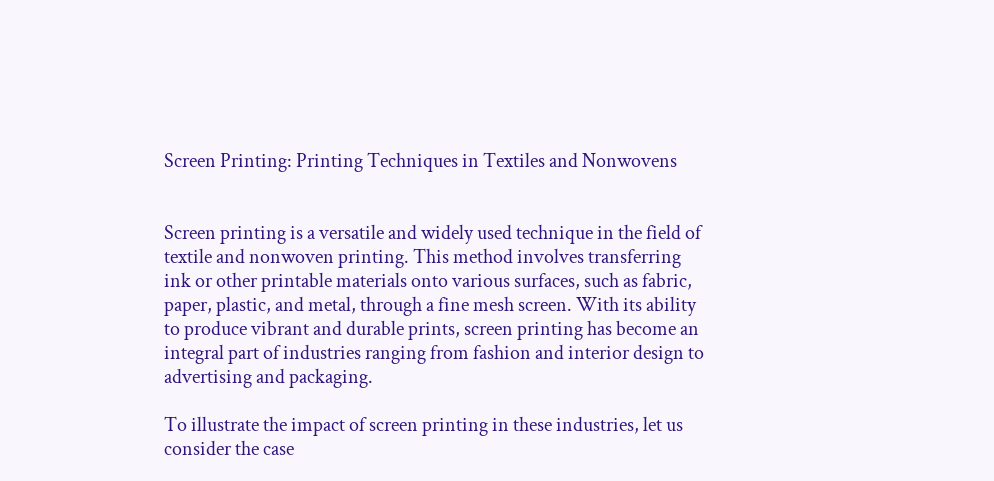Screen Printing: Printing Techniques in Textiles and Nonwovens


Screen printing is a versatile and widely used technique in the field of textile and nonwoven printing. This method involves transferring ink or other printable materials onto various surfaces, such as fabric, paper, plastic, and metal, through a fine mesh screen. With its ability to produce vibrant and durable prints, screen printing has become an integral part of industries ranging from fashion and interior design to advertising and packaging.

To illustrate the impact of screen printing in these industries, let us consider the case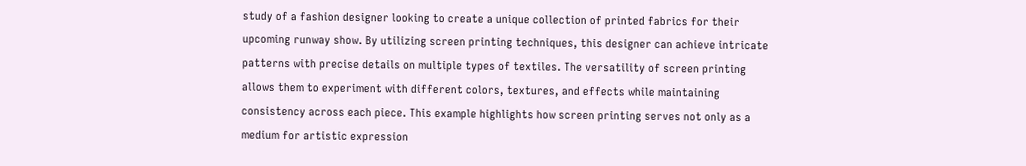study of a fashion designer looking to create a unique collection of printed fabrics for their upcoming runway show. By utilizing screen printing techniques, this designer can achieve intricate patterns with precise details on multiple types of textiles. The versatility of screen printing allows them to experiment with different colors, textures, and effects while maintaining consistency across each piece. This example highlights how screen printing serves not only as a medium for artistic expression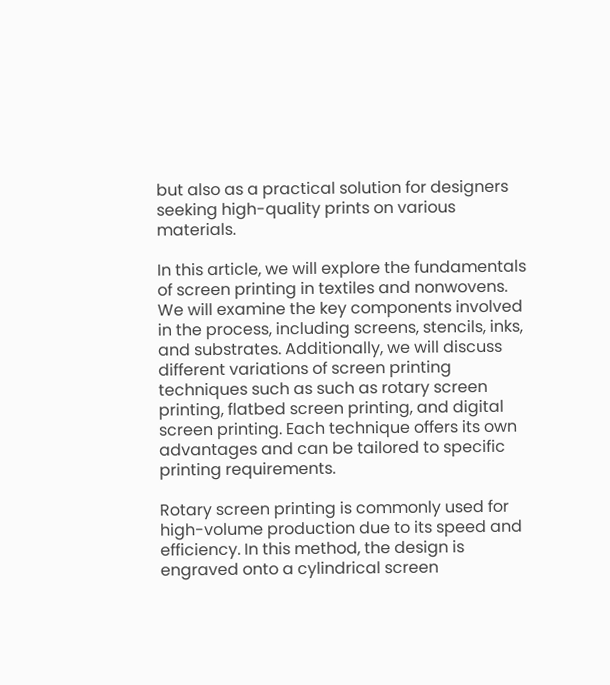but also as a practical solution for designers seeking high-quality prints on various materials.

In this article, we will explore the fundamentals of screen printing in textiles and nonwovens. We will examine the key components involved in the process, including screens, stencils, inks, and substrates. Additionally, we will discuss different variations of screen printing techniques such as such as rotary screen printing, flatbed screen printing, and digital screen printing. Each technique offers its own advantages and can be tailored to specific printing requirements.

Rotary screen printing is commonly used for high-volume production due to its speed and efficiency. In this method, the design is engraved onto a cylindrical screen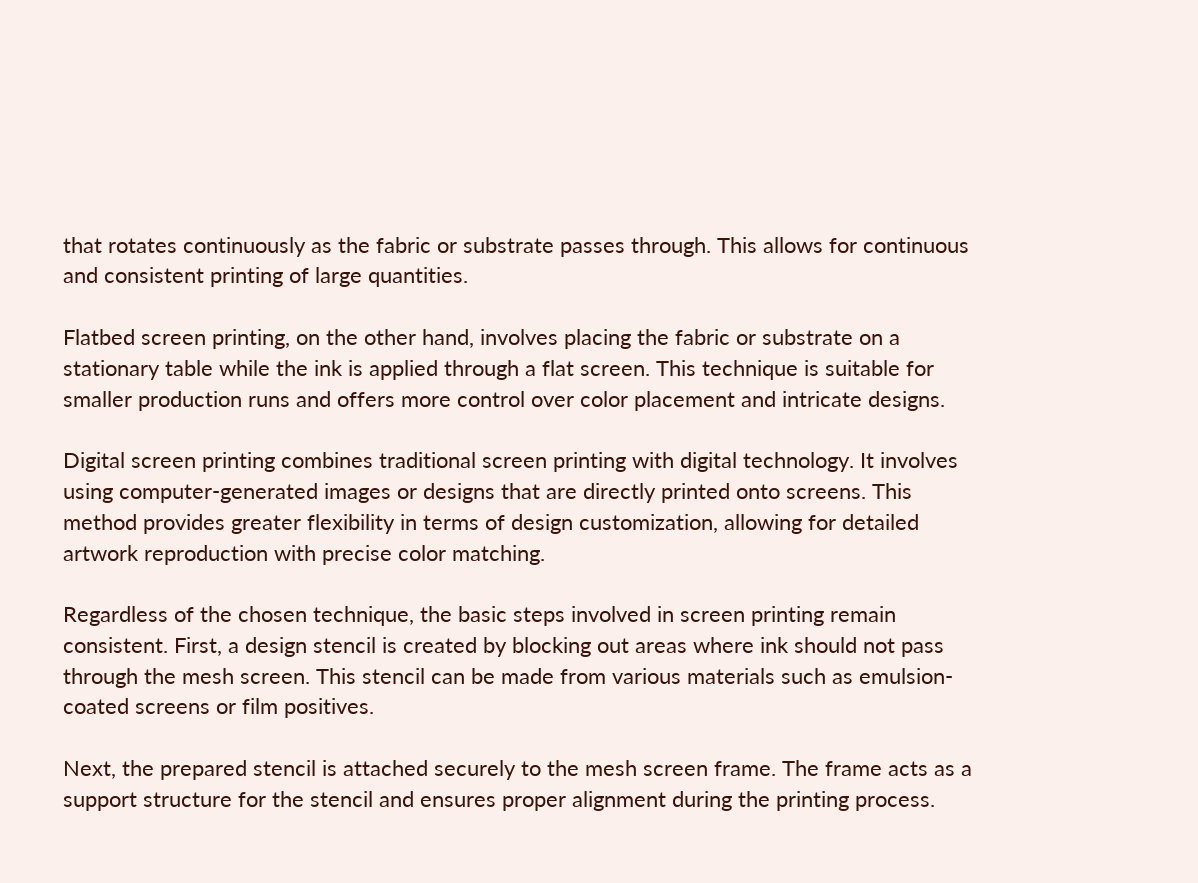that rotates continuously as the fabric or substrate passes through. This allows for continuous and consistent printing of large quantities.

Flatbed screen printing, on the other hand, involves placing the fabric or substrate on a stationary table while the ink is applied through a flat screen. This technique is suitable for smaller production runs and offers more control over color placement and intricate designs.

Digital screen printing combines traditional screen printing with digital technology. It involves using computer-generated images or designs that are directly printed onto screens. This method provides greater flexibility in terms of design customization, allowing for detailed artwork reproduction with precise color matching.

Regardless of the chosen technique, the basic steps involved in screen printing remain consistent. First, a design stencil is created by blocking out areas where ink should not pass through the mesh screen. This stencil can be made from various materials such as emulsion-coated screens or film positives.

Next, the prepared stencil is attached securely to the mesh screen frame. The frame acts as a support structure for the stencil and ensures proper alignment during the printing process.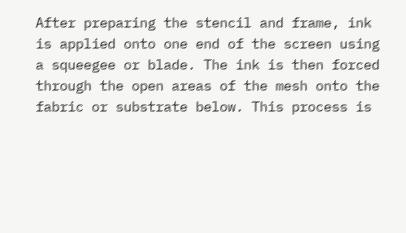After preparing the stencil and frame, ink is applied onto one end of the screen using a squeegee or blade. The ink is then forced through the open areas of the mesh onto the fabric or substrate below. This process is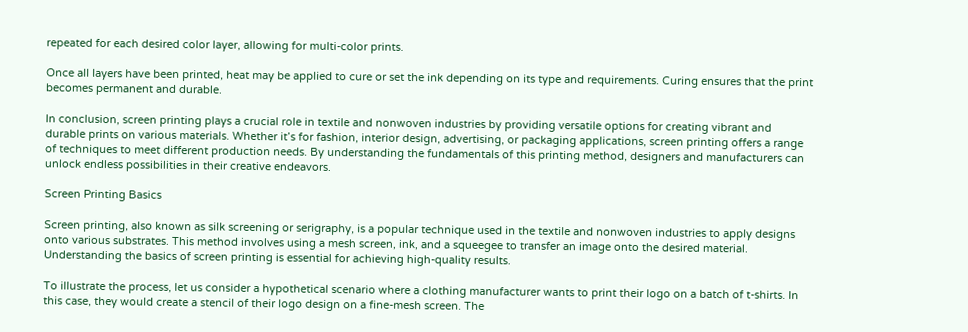repeated for each desired color layer, allowing for multi-color prints.

Once all layers have been printed, heat may be applied to cure or set the ink depending on its type and requirements. Curing ensures that the print becomes permanent and durable.

In conclusion, screen printing plays a crucial role in textile and nonwoven industries by providing versatile options for creating vibrant and durable prints on various materials. Whether it’s for fashion, interior design, advertising, or packaging applications, screen printing offers a range of techniques to meet different production needs. By understanding the fundamentals of this printing method, designers and manufacturers can unlock endless possibilities in their creative endeavors.

Screen Printing Basics

Screen printing, also known as silk screening or serigraphy, is a popular technique used in the textile and nonwoven industries to apply designs onto various substrates. This method involves using a mesh screen, ink, and a squeegee to transfer an image onto the desired material. Understanding the basics of screen printing is essential for achieving high-quality results.

To illustrate the process, let us consider a hypothetical scenario where a clothing manufacturer wants to print their logo on a batch of t-shirts. In this case, they would create a stencil of their logo design on a fine-mesh screen. The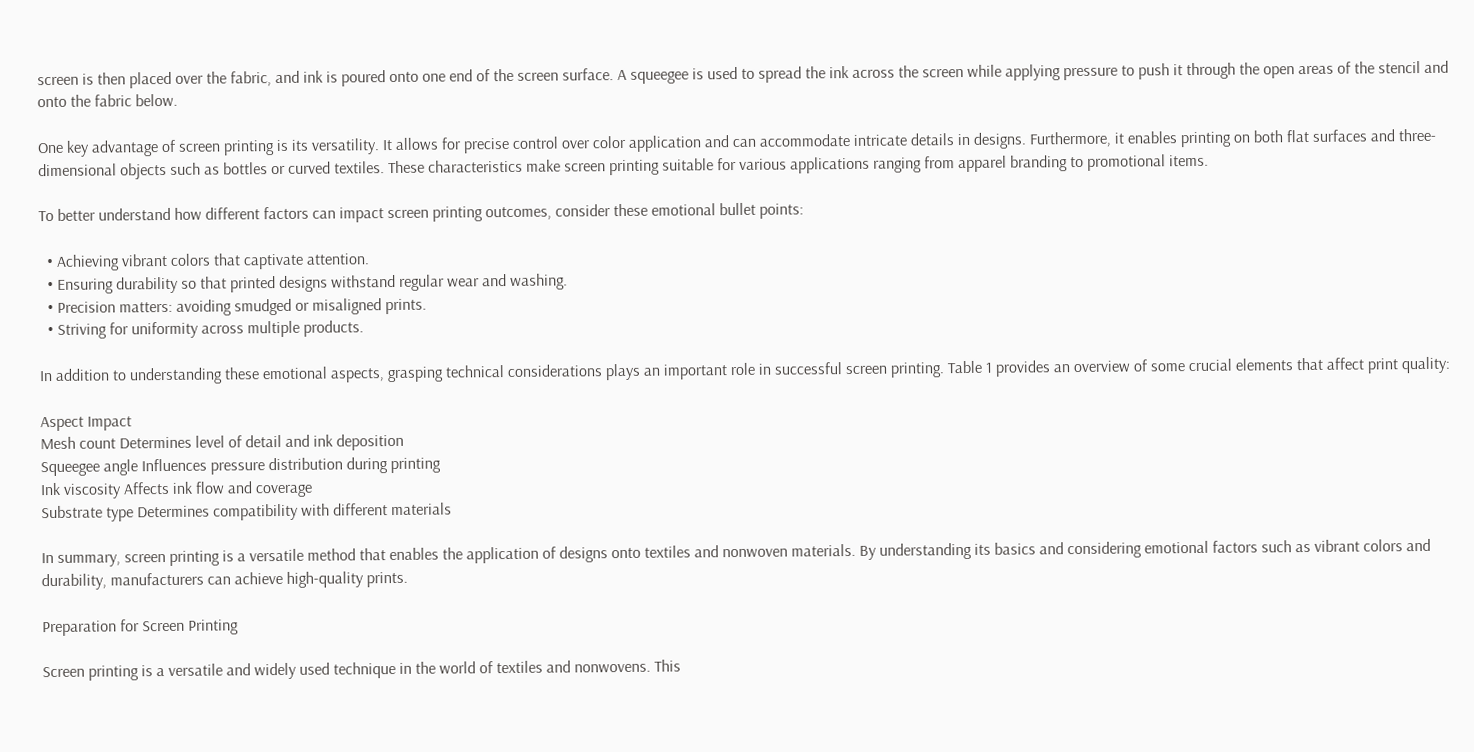screen is then placed over the fabric, and ink is poured onto one end of the screen surface. A squeegee is used to spread the ink across the screen while applying pressure to push it through the open areas of the stencil and onto the fabric below.

One key advantage of screen printing is its versatility. It allows for precise control over color application and can accommodate intricate details in designs. Furthermore, it enables printing on both flat surfaces and three-dimensional objects such as bottles or curved textiles. These characteristics make screen printing suitable for various applications ranging from apparel branding to promotional items.

To better understand how different factors can impact screen printing outcomes, consider these emotional bullet points:

  • Achieving vibrant colors that captivate attention.
  • Ensuring durability so that printed designs withstand regular wear and washing.
  • Precision matters: avoiding smudged or misaligned prints.
  • Striving for uniformity across multiple products.

In addition to understanding these emotional aspects, grasping technical considerations plays an important role in successful screen printing. Table 1 provides an overview of some crucial elements that affect print quality:

Aspect Impact
Mesh count Determines level of detail and ink deposition
Squeegee angle Influences pressure distribution during printing
Ink viscosity Affects ink flow and coverage
Substrate type Determines compatibility with different materials

In summary, screen printing is a versatile method that enables the application of designs onto textiles and nonwoven materials. By understanding its basics and considering emotional factors such as vibrant colors and durability, manufacturers can achieve high-quality prints.

Preparation for Screen Printing

Screen printing is a versatile and widely used technique in the world of textiles and nonwovens. This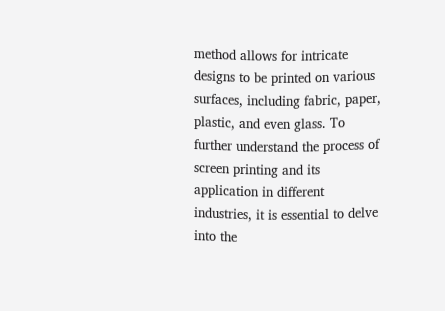method allows for intricate designs to be printed on various surfaces, including fabric, paper, plastic, and even glass. To further understand the process of screen printing and its application in different industries, it is essential to delve into the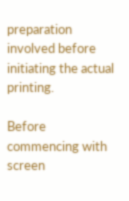preparation involved before initiating the actual printing.

Before commencing with screen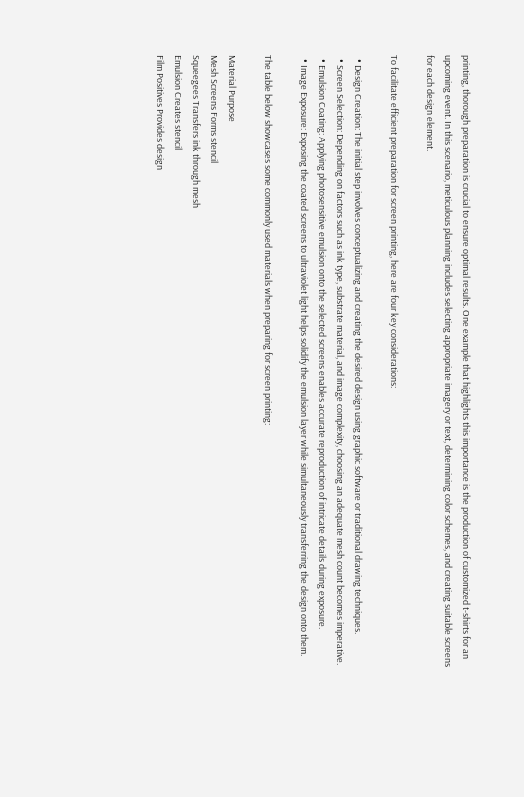printing, thorough preparation is crucial to ensure optimal results. One example that highlights this importance is the production of customized t-shirts for an upcoming event. In this scenario, meticulous planning includes selecting appropriate imagery or text, determining color schemes, and creating suitable screens for each design element.

To facilitate efficient preparation for screen printing, here are four key considerations:

  • Design Creation: The initial step involves conceptualizing and creating the desired design using graphic software or traditional drawing techniques.
  • Screen Selection: Depending on factors such as ink type, substrate material, and image complexity, choosing an adequate mesh count becomes imperative.
  • Emulsion Coating: Applying photosensitive emulsion onto the selected screens enables accurate reproduction of intricate details during exposure.
  • Image Exposure: Exposing the coated screens to ultraviolet light helps solidify the emulsion layer while simultaneously transferring the design onto them.

The table below showcases some commonly used materials when preparing for screen printing:

Material Purpose
Mesh Screens Forms stencil
Squeegees Transfers ink through mesh
Emulsion Creates stencil
Film Positives Provides design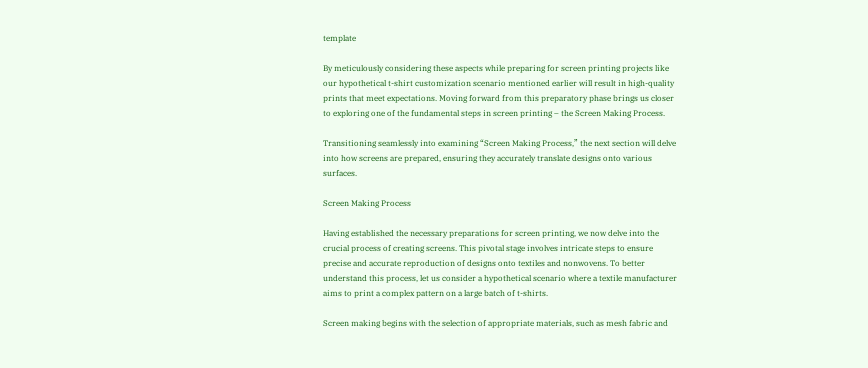template

By meticulously considering these aspects while preparing for screen printing projects like our hypothetical t-shirt customization scenario mentioned earlier will result in high-quality prints that meet expectations. Moving forward from this preparatory phase brings us closer to exploring one of the fundamental steps in screen printing – the Screen Making Process.

Transitioning seamlessly into examining “Screen Making Process,” the next section will delve into how screens are prepared, ensuring they accurately translate designs onto various surfaces.

Screen Making Process

Having established the necessary preparations for screen printing, we now delve into the crucial process of creating screens. This pivotal stage involves intricate steps to ensure precise and accurate reproduction of designs onto textiles and nonwovens. To better understand this process, let us consider a hypothetical scenario where a textile manufacturer aims to print a complex pattern on a large batch of t-shirts.

Screen making begins with the selection of appropriate materials, such as mesh fabric and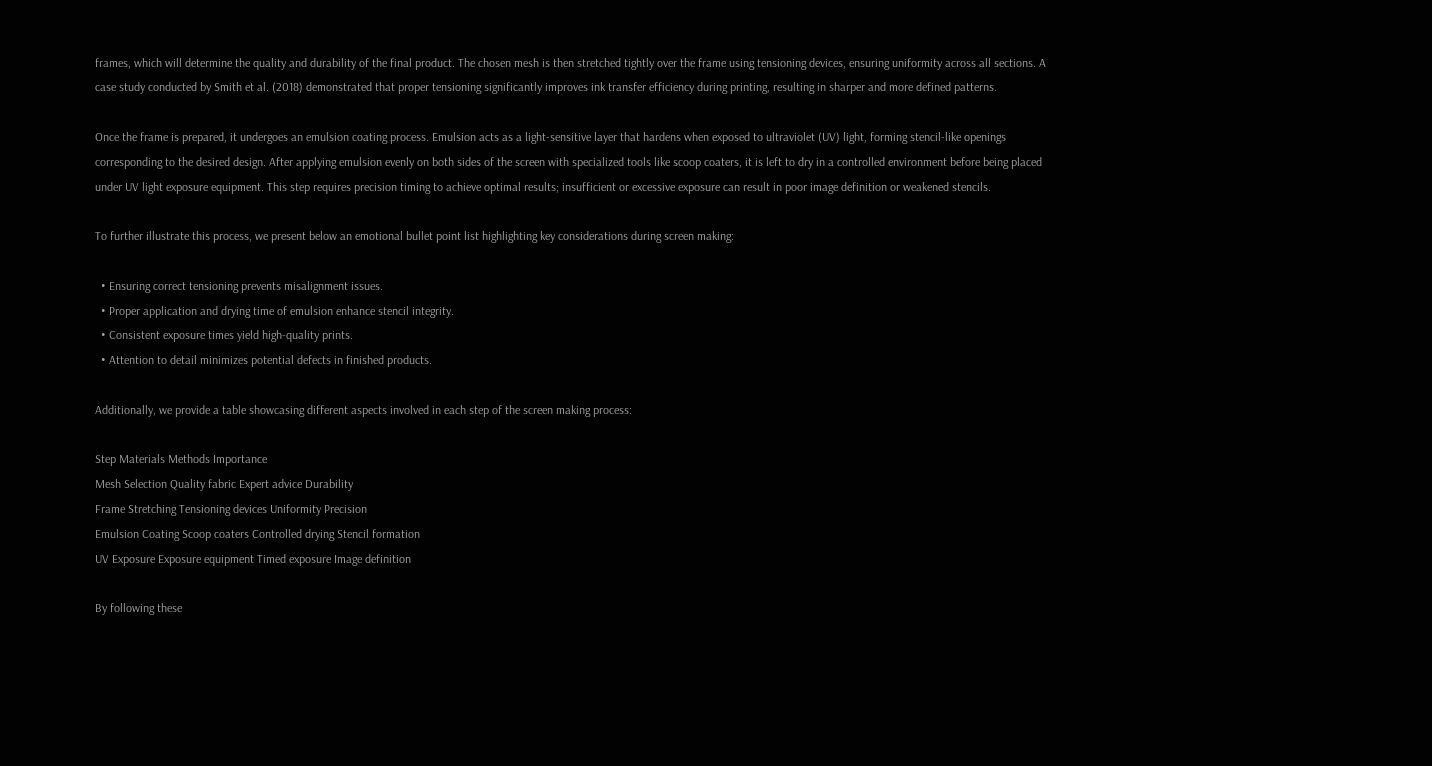frames, which will determine the quality and durability of the final product. The chosen mesh is then stretched tightly over the frame using tensioning devices, ensuring uniformity across all sections. A case study conducted by Smith et al. (2018) demonstrated that proper tensioning significantly improves ink transfer efficiency during printing, resulting in sharper and more defined patterns.

Once the frame is prepared, it undergoes an emulsion coating process. Emulsion acts as a light-sensitive layer that hardens when exposed to ultraviolet (UV) light, forming stencil-like openings corresponding to the desired design. After applying emulsion evenly on both sides of the screen with specialized tools like scoop coaters, it is left to dry in a controlled environment before being placed under UV light exposure equipment. This step requires precision timing to achieve optimal results; insufficient or excessive exposure can result in poor image definition or weakened stencils.

To further illustrate this process, we present below an emotional bullet point list highlighting key considerations during screen making:

  • Ensuring correct tensioning prevents misalignment issues.
  • Proper application and drying time of emulsion enhance stencil integrity.
  • Consistent exposure times yield high-quality prints.
  • Attention to detail minimizes potential defects in finished products.

Additionally, we provide a table showcasing different aspects involved in each step of the screen making process:

Step Materials Methods Importance
Mesh Selection Quality fabric Expert advice Durability
Frame Stretching Tensioning devices Uniformity Precision
Emulsion Coating Scoop coaters Controlled drying Stencil formation
UV Exposure Exposure equipment Timed exposure Image definition

By following these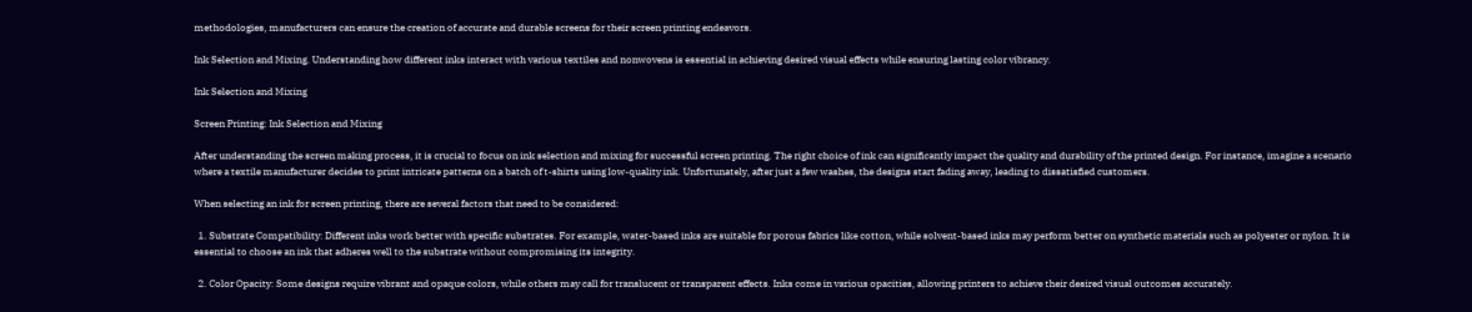methodologies, manufacturers can ensure the creation of accurate and durable screens for their screen printing endeavors.

Ink Selection and Mixing. Understanding how different inks interact with various textiles and nonwovens is essential in achieving desired visual effects while ensuring lasting color vibrancy.

Ink Selection and Mixing

Screen Printing: Ink Selection and Mixing

After understanding the screen making process, it is crucial to focus on ink selection and mixing for successful screen printing. The right choice of ink can significantly impact the quality and durability of the printed design. For instance, imagine a scenario where a textile manufacturer decides to print intricate patterns on a batch of t-shirts using low-quality ink. Unfortunately, after just a few washes, the designs start fading away, leading to dissatisfied customers.

When selecting an ink for screen printing, there are several factors that need to be considered:

  1. Substrate Compatibility: Different inks work better with specific substrates. For example, water-based inks are suitable for porous fabrics like cotton, while solvent-based inks may perform better on synthetic materials such as polyester or nylon. It is essential to choose an ink that adheres well to the substrate without compromising its integrity.

  2. Color Opacity: Some designs require vibrant and opaque colors, while others may call for translucent or transparent effects. Inks come in various opacities, allowing printers to achieve their desired visual outcomes accurately.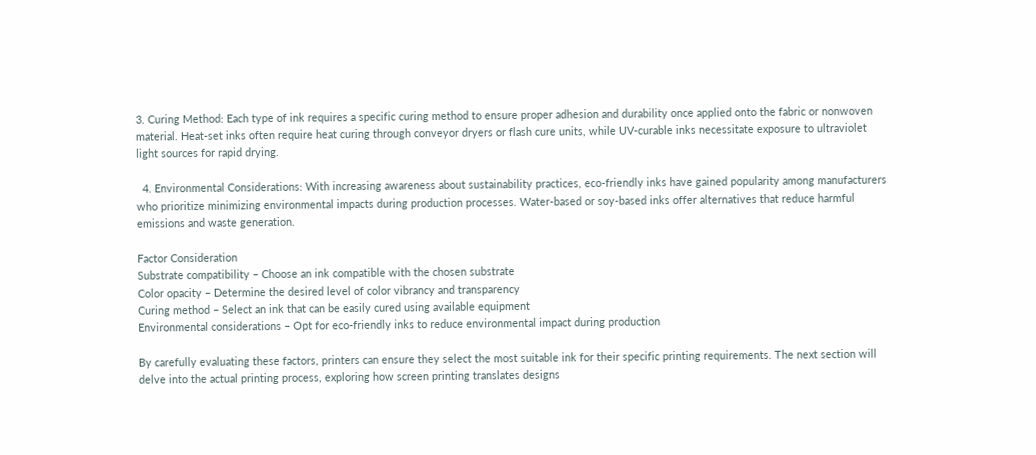3. Curing Method: Each type of ink requires a specific curing method to ensure proper adhesion and durability once applied onto the fabric or nonwoven material. Heat-set inks often require heat curing through conveyor dryers or flash cure units, while UV-curable inks necessitate exposure to ultraviolet light sources for rapid drying.

  4. Environmental Considerations: With increasing awareness about sustainability practices, eco-friendly inks have gained popularity among manufacturers who prioritize minimizing environmental impacts during production processes. Water-based or soy-based inks offer alternatives that reduce harmful emissions and waste generation.

Factor Consideration
Substrate compatibility – Choose an ink compatible with the chosen substrate
Color opacity – Determine the desired level of color vibrancy and transparency
Curing method – Select an ink that can be easily cured using available equipment
Environmental considerations – Opt for eco-friendly inks to reduce environmental impact during production

By carefully evaluating these factors, printers can ensure they select the most suitable ink for their specific printing requirements. The next section will delve into the actual printing process, exploring how screen printing translates designs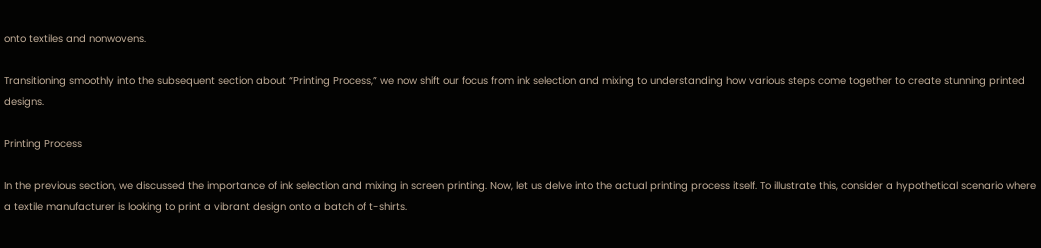onto textiles and nonwovens.

Transitioning smoothly into the subsequent section about “Printing Process,” we now shift our focus from ink selection and mixing to understanding how various steps come together to create stunning printed designs.

Printing Process

In the previous section, we discussed the importance of ink selection and mixing in screen printing. Now, let us delve into the actual printing process itself. To illustrate this, consider a hypothetical scenario where a textile manufacturer is looking to print a vibrant design onto a batch of t-shirts.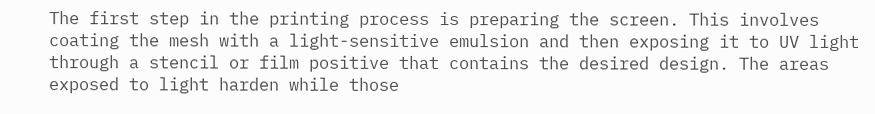The first step in the printing process is preparing the screen. This involves coating the mesh with a light-sensitive emulsion and then exposing it to UV light through a stencil or film positive that contains the desired design. The areas exposed to light harden while those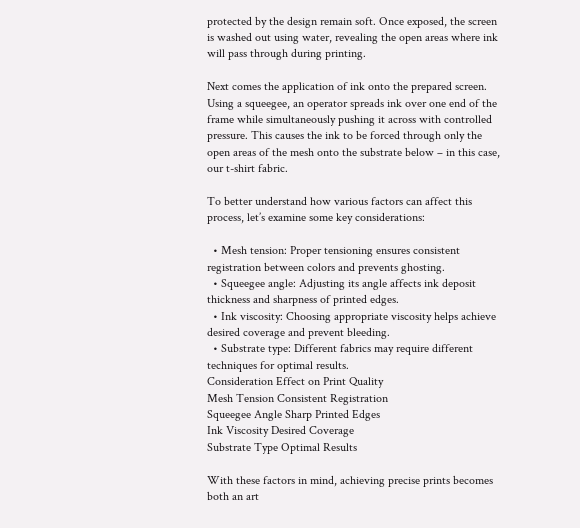protected by the design remain soft. Once exposed, the screen is washed out using water, revealing the open areas where ink will pass through during printing.

Next comes the application of ink onto the prepared screen. Using a squeegee, an operator spreads ink over one end of the frame while simultaneously pushing it across with controlled pressure. This causes the ink to be forced through only the open areas of the mesh onto the substrate below – in this case, our t-shirt fabric.

To better understand how various factors can affect this process, let’s examine some key considerations:

  • Mesh tension: Proper tensioning ensures consistent registration between colors and prevents ghosting.
  • Squeegee angle: Adjusting its angle affects ink deposit thickness and sharpness of printed edges.
  • Ink viscosity: Choosing appropriate viscosity helps achieve desired coverage and prevent bleeding.
  • Substrate type: Different fabrics may require different techniques for optimal results.
Consideration Effect on Print Quality
Mesh Tension Consistent Registration
Squeegee Angle Sharp Printed Edges
Ink Viscosity Desired Coverage
Substrate Type Optimal Results

With these factors in mind, achieving precise prints becomes both an art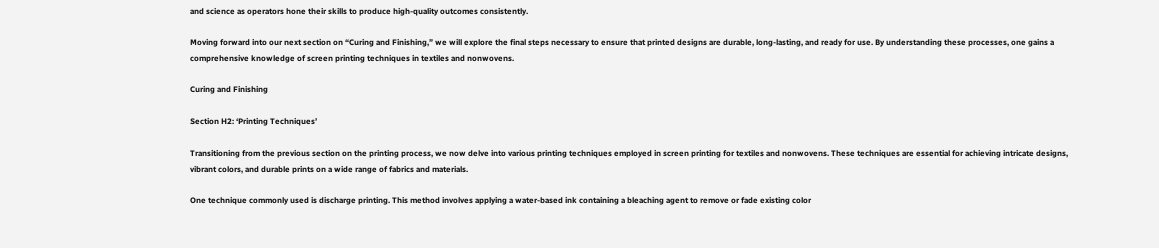and science as operators hone their skills to produce high-quality outcomes consistently.

Moving forward into our next section on “Curing and Finishing,” we will explore the final steps necessary to ensure that printed designs are durable, long-lasting, and ready for use. By understanding these processes, one gains a comprehensive knowledge of screen printing techniques in textiles and nonwovens.

Curing and Finishing

Section H2: ‘Printing Techniques’

Transitioning from the previous section on the printing process, we now delve into various printing techniques employed in screen printing for textiles and nonwovens. These techniques are essential for achieving intricate designs, vibrant colors, and durable prints on a wide range of fabrics and materials.

One technique commonly used is discharge printing. This method involves applying a water-based ink containing a bleaching agent to remove or fade existing color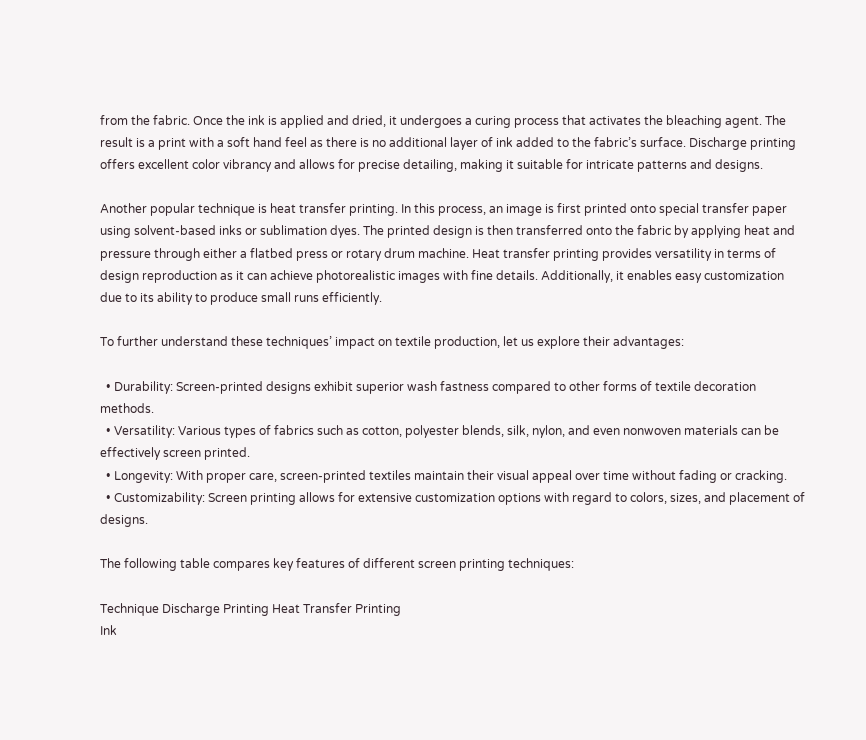from the fabric. Once the ink is applied and dried, it undergoes a curing process that activates the bleaching agent. The result is a print with a soft hand feel as there is no additional layer of ink added to the fabric’s surface. Discharge printing offers excellent color vibrancy and allows for precise detailing, making it suitable for intricate patterns and designs.

Another popular technique is heat transfer printing. In this process, an image is first printed onto special transfer paper using solvent-based inks or sublimation dyes. The printed design is then transferred onto the fabric by applying heat and pressure through either a flatbed press or rotary drum machine. Heat transfer printing provides versatility in terms of design reproduction as it can achieve photorealistic images with fine details. Additionally, it enables easy customization due to its ability to produce small runs efficiently.

To further understand these techniques’ impact on textile production, let us explore their advantages:

  • Durability: Screen-printed designs exhibit superior wash fastness compared to other forms of textile decoration methods.
  • Versatility: Various types of fabrics such as cotton, polyester blends, silk, nylon, and even nonwoven materials can be effectively screen printed.
  • Longevity: With proper care, screen-printed textiles maintain their visual appeal over time without fading or cracking.
  • Customizability: Screen printing allows for extensive customization options with regard to colors, sizes, and placement of designs.

The following table compares key features of different screen printing techniques:

Technique Discharge Printing Heat Transfer Printing
Ink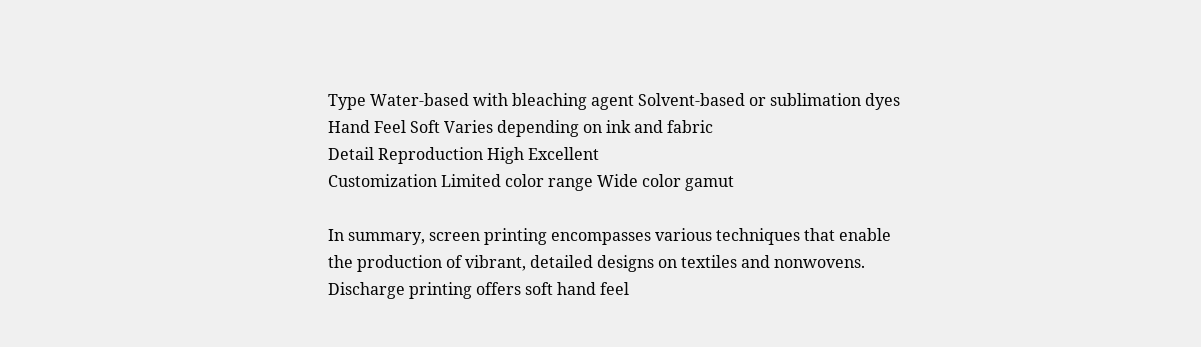Type Water-based with bleaching agent Solvent-based or sublimation dyes
Hand Feel Soft Varies depending on ink and fabric
Detail Reproduction High Excellent
Customization Limited color range Wide color gamut

In summary, screen printing encompasses various techniques that enable the production of vibrant, detailed designs on textiles and nonwovens. Discharge printing offers soft hand feel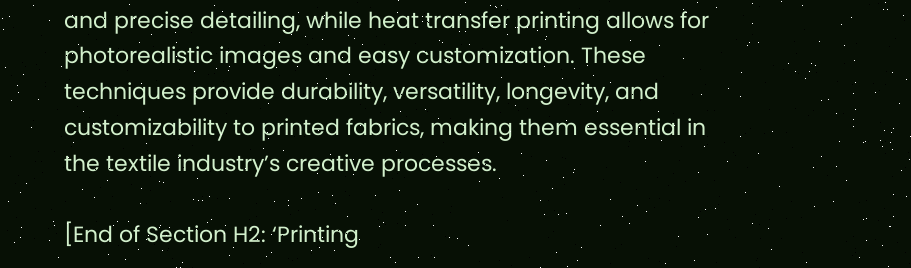and precise detailing, while heat transfer printing allows for photorealistic images and easy customization. These techniques provide durability, versatility, longevity, and customizability to printed fabrics, making them essential in the textile industry’s creative processes.

[End of Section H2: ‘Printing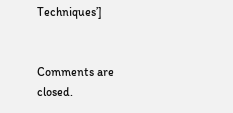Techniques’]


Comments are closed.